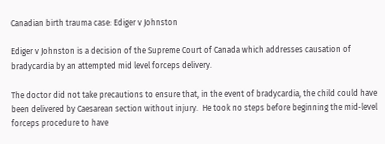Canadian birth trauma case: Ediger v Johnston

Ediger v Johnston is a decision of the Supreme Court of Canada which addresses causation of bradycardia by an attempted mid level forceps delivery.

The doctor did not take precautions to ensure that, in the event of bradycardia, the child could have been delivered by Caesarean section without injury.  He took no steps before beginning the mid‑level forceps procedure to have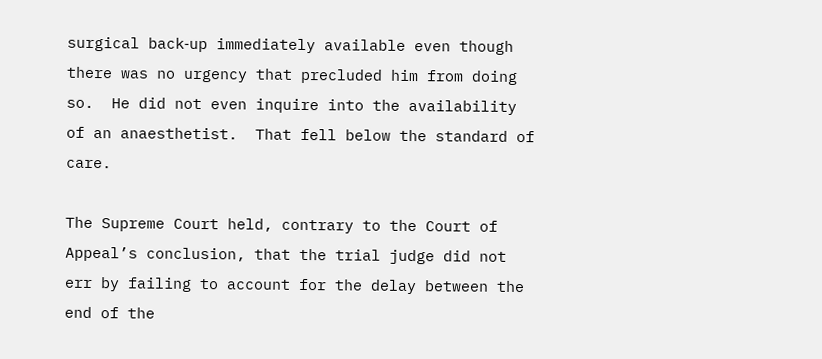surgical back‑up immediately available even though there was no urgency that precluded him from doing so.  He did not even inquire into the availability of an anaesthetist.  That fell below the standard of care.

The Supreme Court held, contrary to the Court of Appeal’s conclusion, that the trial judge did not err by failing to account for the delay between the end of the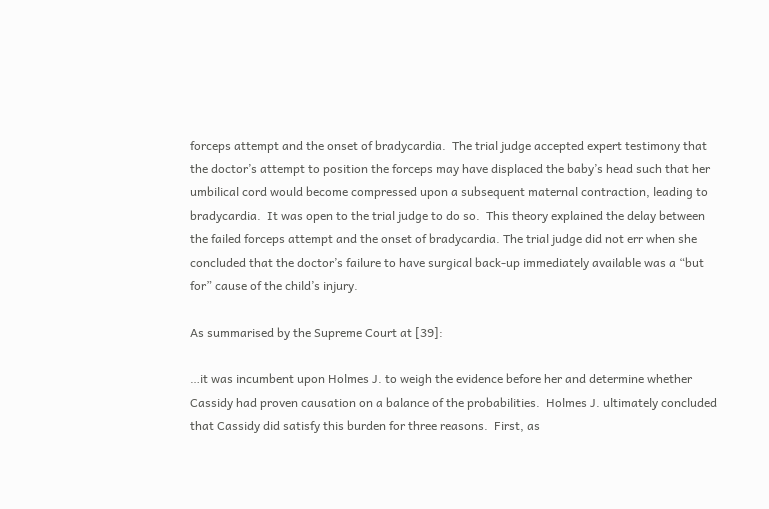forceps attempt and the onset of bradycardia.  The trial judge accepted expert testimony that the doctor’s attempt to position the forceps may have displaced the baby’s head such that her umbilical cord would become compressed upon a subsequent maternal contraction, leading to bradycardia.  It was open to the trial judge to do so.  This theory explained the delay between the failed forceps attempt and the onset of bradycardia. The trial judge did not err when she concluded that the doctor’s failure to have surgical back‑up immediately available was a “but for” cause of the child’s injury.

As summarised by the Supreme Court at [39]:

…it was incumbent upon Holmes J. to weigh the evidence before her and determine whether Cassidy had proven causation on a balance of the probabilities.  Holmes J. ultimately concluded that Cassidy did satisfy this burden for three reasons.  First, as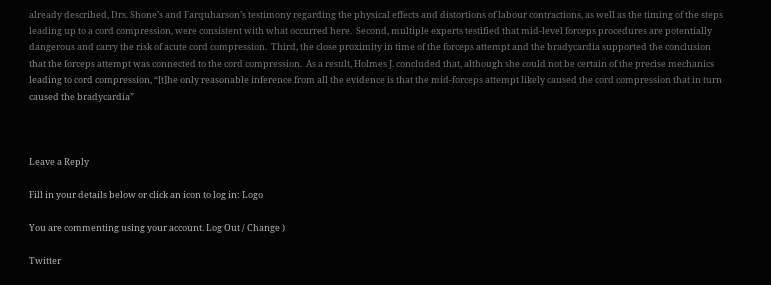already described, Drs. Shone’s and Farquharson’s testimony regarding the physical effects and distortions of labour contractions, as well as the timing of the steps leading up to a cord compression, were consistent with what occurred here.  Second, multiple experts testified that mid-level forceps procedures are potentially dangerous and carry the risk of acute cord compression.  Third, the close proximity in time of the forceps attempt and the bradycardia supported the conclusion that the forceps attempt was connected to the cord compression.  As a result, Holmes J. concluded that, although she could not be certain of the precise mechanics leading to cord compression, “[t]he only reasonable inference from all the evidence is that the mid-forceps attempt likely caused the cord compression that in turn caused the bradycardia”



Leave a Reply

Fill in your details below or click an icon to log in: Logo

You are commenting using your account. Log Out / Change )

Twitter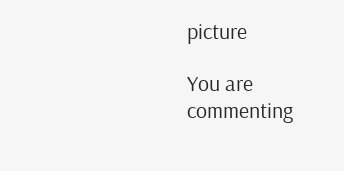picture

You are commenting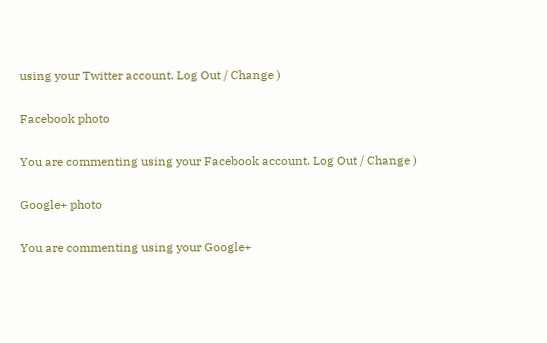using your Twitter account. Log Out / Change )

Facebook photo

You are commenting using your Facebook account. Log Out / Change )

Google+ photo

You are commenting using your Google+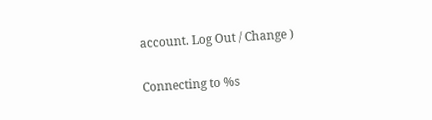account. Log Out / Change )

Connecting to %s